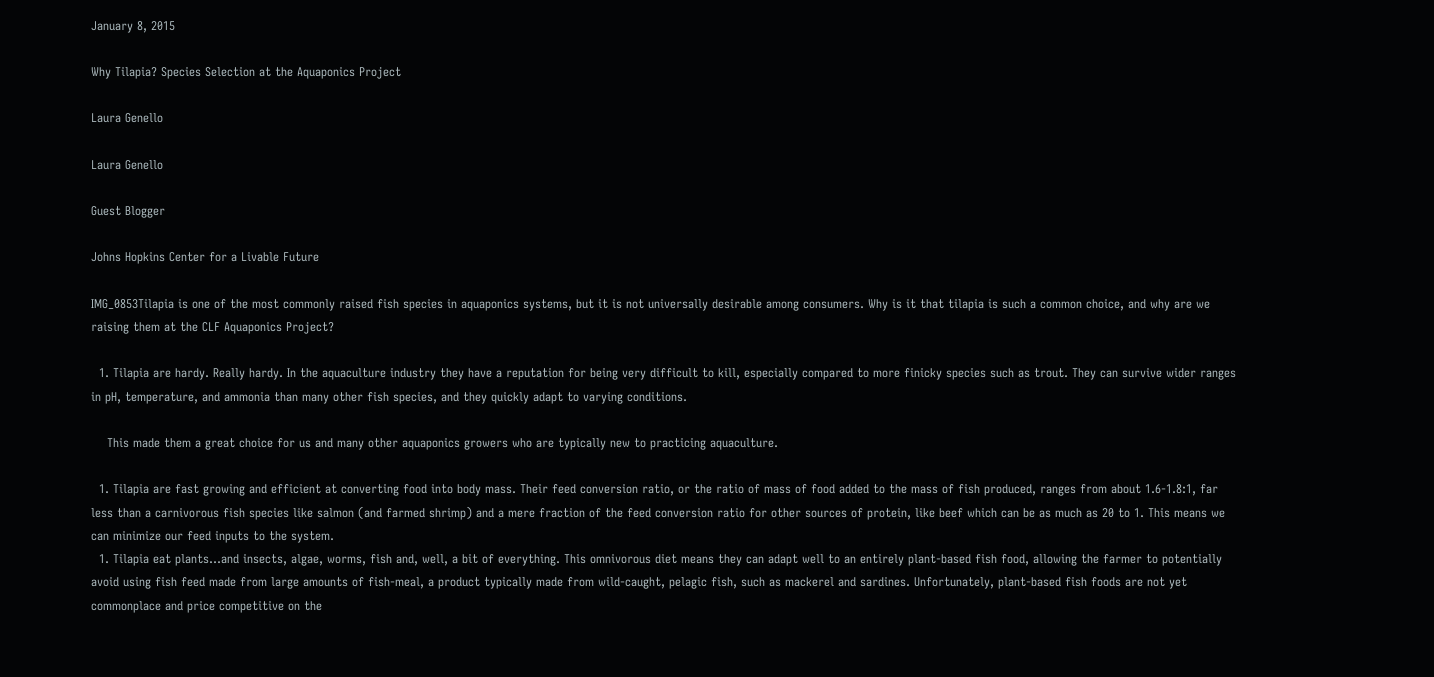January 8, 2015

Why Tilapia? Species Selection at the Aquaponics Project

Laura Genello

Laura Genello

Guest Blogger

Johns Hopkins Center for a Livable Future

IMG_0853Tilapia is one of the most commonly raised fish species in aquaponics systems, but it is not universally desirable among consumers. Why is it that tilapia is such a common choice, and why are we raising them at the CLF Aquaponics Project?

  1. Tilapia are hardy. Really hardy. In the aquaculture industry they have a reputation for being very difficult to kill, especially compared to more finicky species such as trout. They can survive wider ranges in pH, temperature, and ammonia than many other fish species, and they quickly adapt to varying conditions.

    This made them a great choice for us and many other aquaponics growers who are typically new to practicing aquaculture.

  1. Tilapia are fast growing and efficient at converting food into body mass. Their feed conversion ratio, or the ratio of mass of food added to the mass of fish produced, ranges from about 1.6-1.8:1, far less than a carnivorous fish species like salmon (and farmed shrimp) and a mere fraction of the feed conversion ratio for other sources of protein, like beef which can be as much as 20 to 1. This means we can minimize our feed inputs to the system.
  1. Tilapia eat plants…and insects, algae, worms, fish and, well, a bit of everything. This omnivorous diet means they can adapt well to an entirely plant-based fish food, allowing the farmer to potentially avoid using fish feed made from large amounts of fish-meal, a product typically made from wild-caught, pelagic fish, such as mackerel and sardines. Unfortunately, plant-based fish foods are not yet commonplace and price competitive on the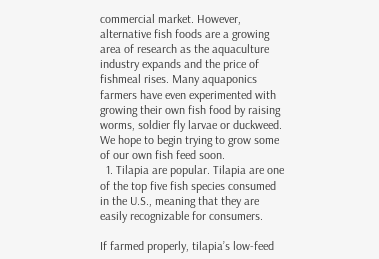commercial market. However, alternative fish foods are a growing area of research as the aquaculture industry expands and the price of fishmeal rises. Many aquaponics farmers have even experimented with growing their own fish food by raising worms, soldier fly larvae or duckweed. We hope to begin trying to grow some of our own fish feed soon.
  1. Tilapia are popular. Tilapia are one of the top five fish species consumed in the U.S., meaning that they are easily recognizable for consumers.

If farmed properly, tilapia’s low-feed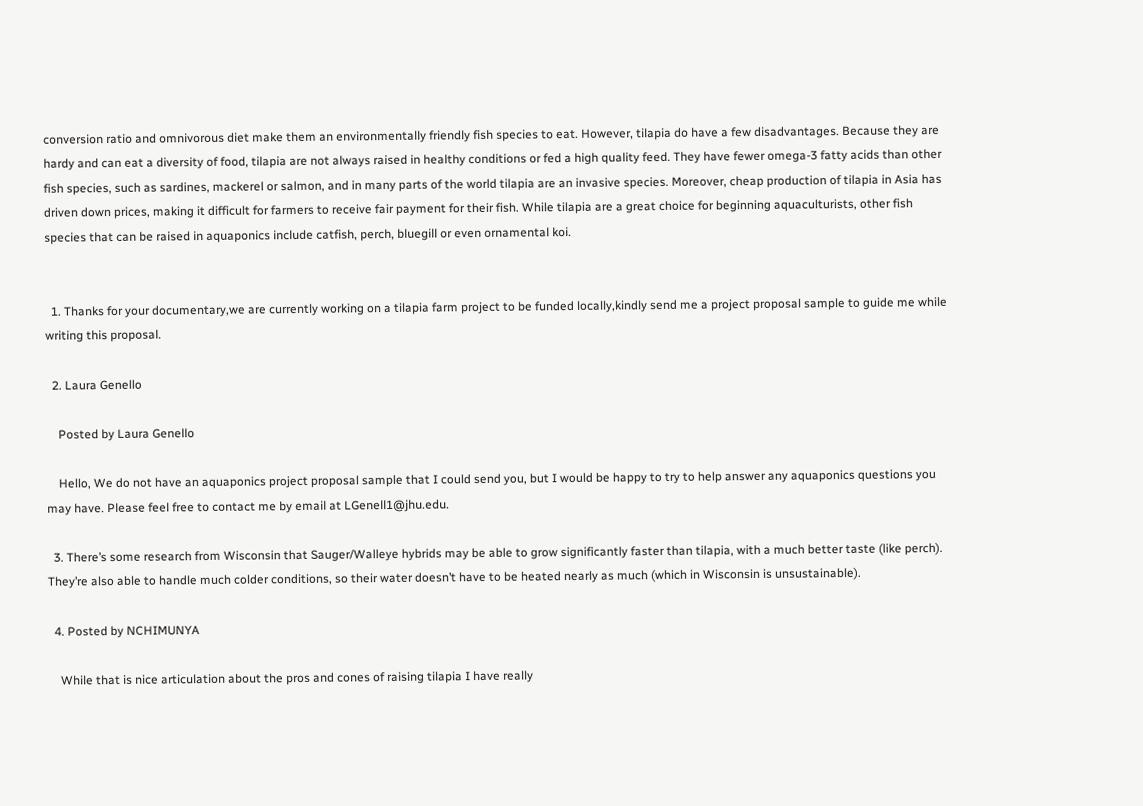conversion ratio and omnivorous diet make them an environmentally friendly fish species to eat. However, tilapia do have a few disadvantages. Because they are hardy and can eat a diversity of food, tilapia are not always raised in healthy conditions or fed a high quality feed. They have fewer omega-3 fatty acids than other fish species, such as sardines, mackerel or salmon, and in many parts of the world tilapia are an invasive species. Moreover, cheap production of tilapia in Asia has driven down prices, making it difficult for farmers to receive fair payment for their fish. While tilapia are a great choice for beginning aquaculturists, other fish species that can be raised in aquaponics include catfish, perch, bluegill or even ornamental koi.


  1. Thanks for your documentary,we are currently working on a tilapia farm project to be funded locally,kindly send me a project proposal sample to guide me while writing this proposal.

  2. Laura Genello

    Posted by Laura Genello

    Hello, We do not have an aquaponics project proposal sample that I could send you, but I would be happy to try to help answer any aquaponics questions you may have. Please feel free to contact me by email at LGenell1@jhu.edu.

  3. There’s some research from Wisconsin that Sauger/Walleye hybrids may be able to grow significantly faster than tilapia, with a much better taste (like perch). They’re also able to handle much colder conditions, so their water doesn’t have to be heated nearly as much (which in Wisconsin is unsustainable).

  4. Posted by NCHIMUNYA

    While that is nice articulation about the pros and cones of raising tilapia I have really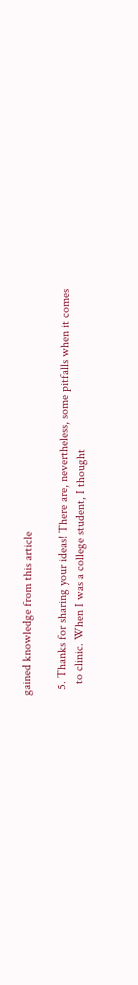gained knowledge from this article

  5. Thanks for sharing your ideas! There are, nevertheless, some pitfalls when it comes
    to clinic. When I was a college student, I thought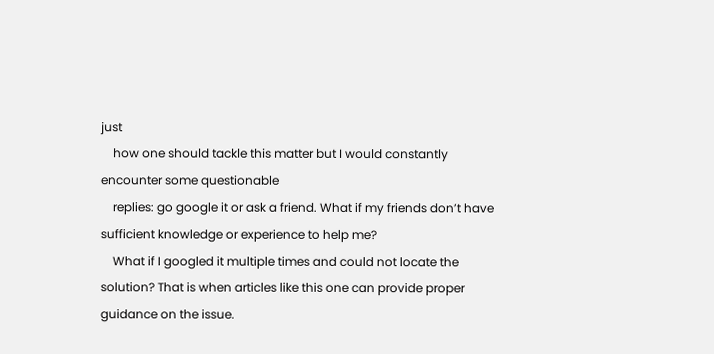just
    how one should tackle this matter but I would constantly encounter some questionable
    replies: go google it or ask a friend. What if my friends don’t have sufficient knowledge or experience to help me?
    What if I googled it multiple times and could not locate the solution? That is when articles like this one can provide proper guidance on the issue.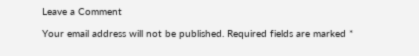Leave a Comment

Your email address will not be published. Required fields are marked *